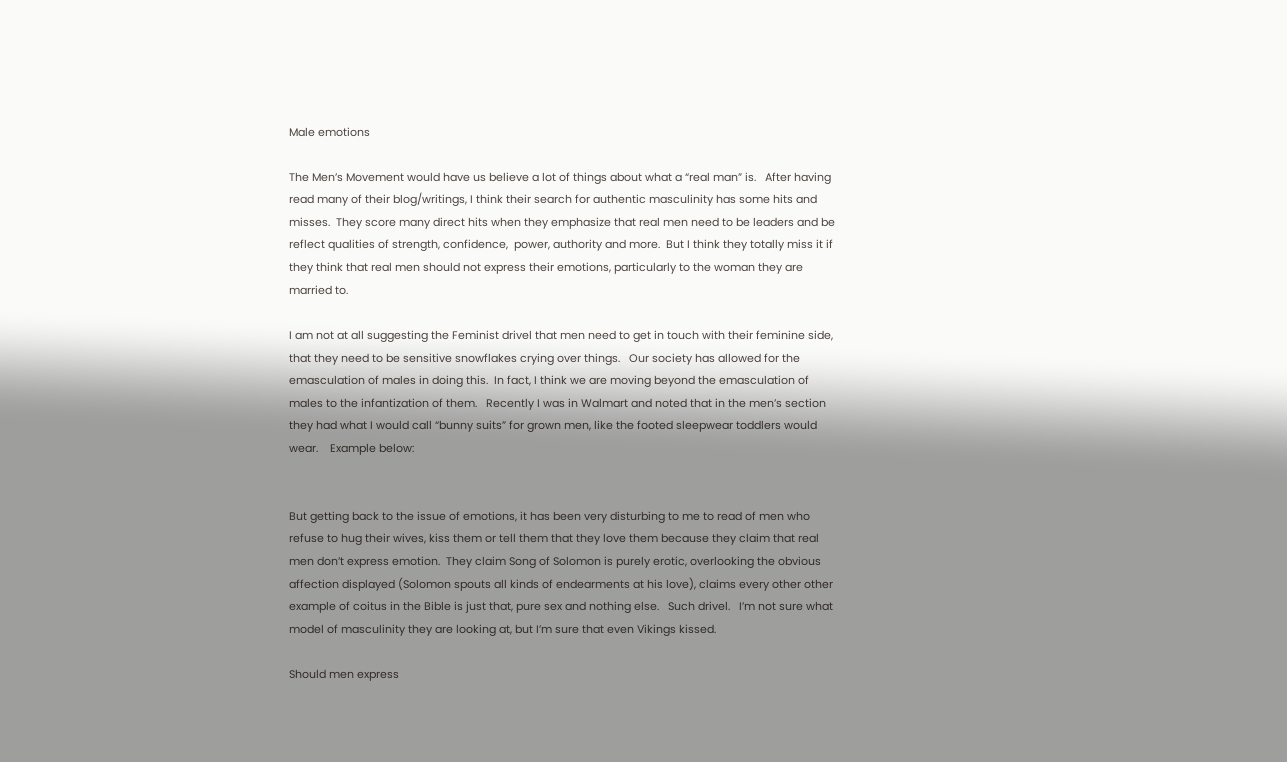Male emotions

The Men’s Movement would have us believe a lot of things about what a “real man” is.   After having read many of their blog/writings, I think their search for authentic masculinity has some hits and misses.  They score many direct hits when they emphasize that real men need to be leaders and be reflect qualities of strength, confidence,  power, authority and more.  But I think they totally miss it if they think that real men should not express their emotions, particularly to the woman they are married to.

I am not at all suggesting the Feminist drivel that men need to get in touch with their feminine side, that they need to be sensitive snowflakes crying over things.   Our society has allowed for the emasculation of males in doing this.  In fact, I think we are moving beyond the emasculation of males to the infantization of them.   Recently I was in Walmart and noted that in the men’s section they had what I would call “bunny suits” for grown men, like the footed sleepwear toddlers would wear.    Example below:


But getting back to the issue of emotions, it has been very disturbing to me to read of men who refuse to hug their wives, kiss them or tell them that they love them because they claim that real men don’t express emotion.  They claim Song of Solomon is purely erotic, overlooking the obvious affection displayed (Solomon spouts all kinds of endearments at his love), claims every other other example of coitus in the Bible is just that, pure sex and nothing else.   Such drivel.   I’m not sure what model of masculinity they are looking at, but I’m sure that even Vikings kissed.

Should men express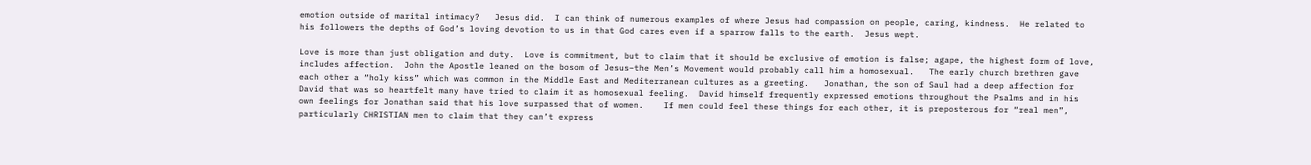emotion outside of marital intimacy?   Jesus did.  I can think of numerous examples of where Jesus had compassion on people, caring, kindness.  He related to his followers the depths of God’s loving devotion to us in that God cares even if a sparrow falls to the earth.  Jesus wept.

Love is more than just obligation and duty.  Love is commitment, but to claim that it should be exclusive of emotion is false; agape, the highest form of love, includes affection.  John the Apostle leaned on the bosom of Jesus–the Men’s Movement would probably call him a homosexual.   The early church brethren gave each other a “holy kiss” which was common in the Middle East and Mediterranean cultures as a greeting.   Jonathan, the son of Saul had a deep affection for David that was so heartfelt many have tried to claim it as homosexual feeling.  David himself frequently expressed emotions throughout the Psalms and in his own feelings for Jonathan said that his love surpassed that of women.    If men could feel these things for each other, it is preposterous for “real men”, particularly CHRISTIAN men to claim that they can’t express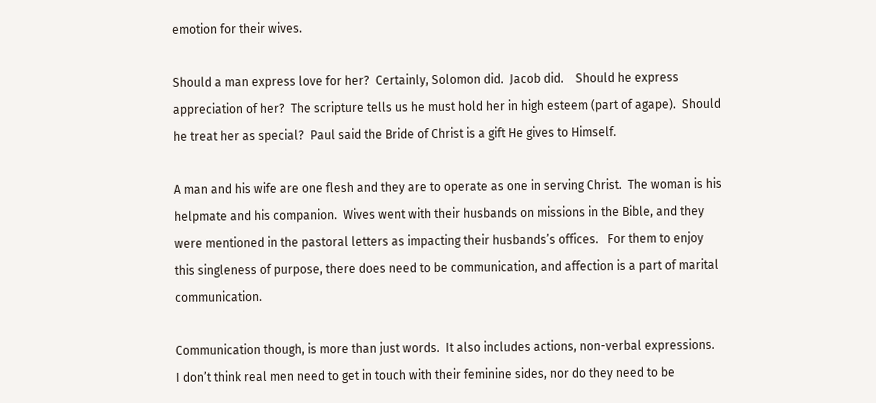emotion for their wives.

Should a man express love for her?  Certainly, Solomon did.  Jacob did.    Should he express appreciation of her?  The scripture tells us he must hold her in high esteem (part of agape).  Should he treat her as special?  Paul said the Bride of Christ is a gift He gives to Himself.

A man and his wife are one flesh and they are to operate as one in serving Christ.  The woman is his helpmate and his companion.  Wives went with their husbands on missions in the Bible, and they were mentioned in the pastoral letters as impacting their husbands’s offices.   For them to enjoy this singleness of purpose, there does need to be communication, and affection is a part of marital communication.

Communication though, is more than just words.  It also includes actions, non-verbal expressions.   I don’t think real men need to get in touch with their feminine sides, nor do they need to be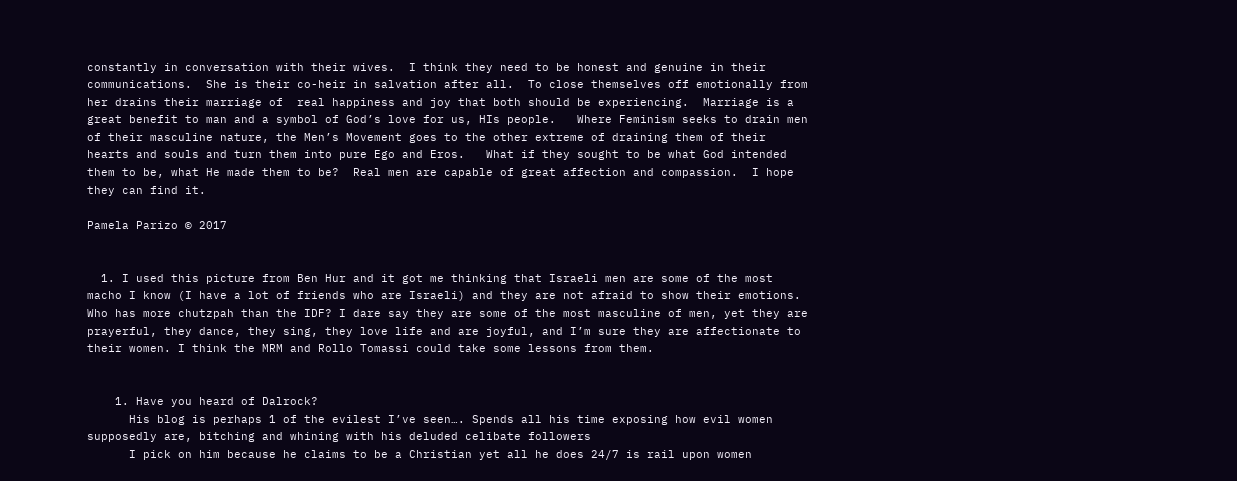constantly in conversation with their wives.  I think they need to be honest and genuine in their communications.  She is their co-heir in salvation after all.  To close themselves off emotionally from her drains their marriage of  real happiness and joy that both should be experiencing.  Marriage is a great benefit to man and a symbol of God’s love for us, HIs people.   Where Feminism seeks to drain men of their masculine nature, the Men’s Movement goes to the other extreme of draining them of their hearts and souls and turn them into pure Ego and Eros.   What if they sought to be what God intended them to be, what He made them to be?  Real men are capable of great affection and compassion.  I hope they can find it.

Pamela Parizo © 2017


  1. I used this picture from Ben Hur and it got me thinking that Israeli men are some of the most macho I know (I have a lot of friends who are Israeli) and they are not afraid to show their emotions. Who has more chutzpah than the IDF? I dare say they are some of the most masculine of men, yet they are prayerful, they dance, they sing, they love life and are joyful, and I’m sure they are affectionate to their women. I think the MRM and Rollo Tomassi could take some lessons from them.


    1. Have you heard of Dalrock?
      His blog is perhaps 1 of the evilest I’ve seen…. Spends all his time exposing how evil women supposedly are, bitching and whining with his deluded celibate followers
      I pick on him because he claims to be a Christian yet all he does 24/7 is rail upon women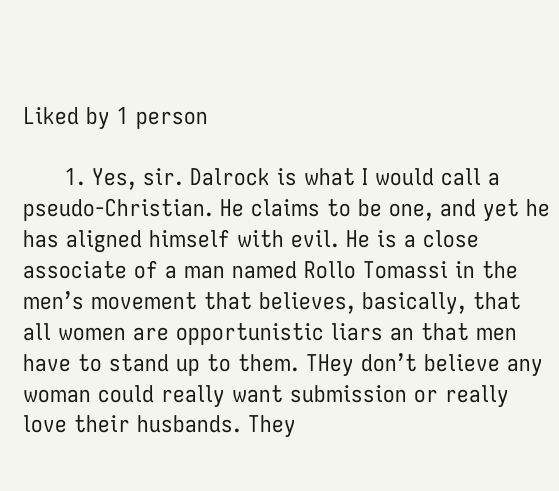Liked by 1 person

      1. Yes, sir. Dalrock is what I would call a pseudo-Christian. He claims to be one, and yet he has aligned himself with evil. He is a close associate of a man named Rollo Tomassi in the men’s movement that believes, basically, that all women are opportunistic liars an that men have to stand up to them. THey don’t believe any woman could really want submission or really love their husbands. They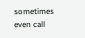sometimes even call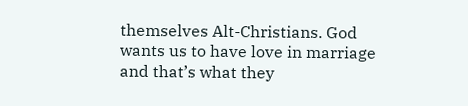themselves Alt-Christians. God wants us to have love in marriage and that’s what they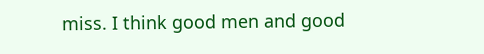miss. I think good men and good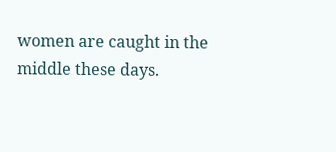women are caught in the middle these days.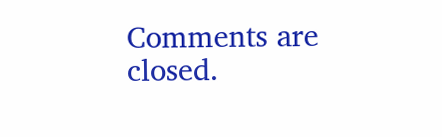Comments are closed.